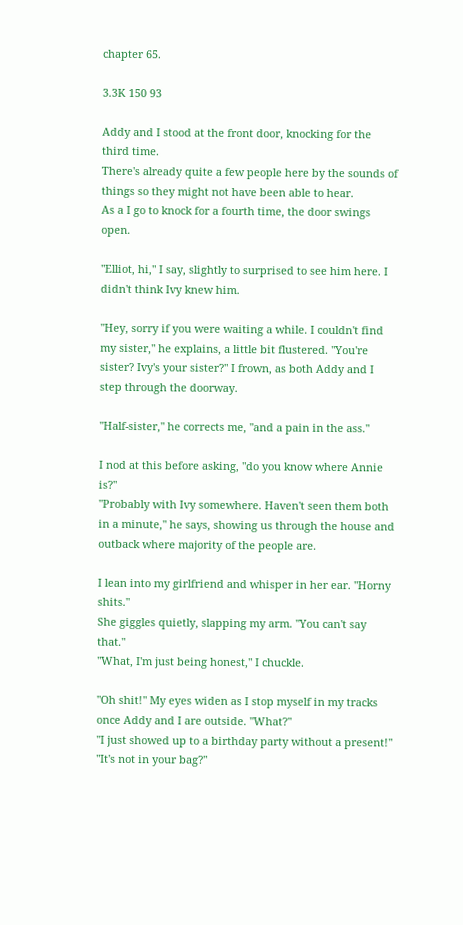chapter 65.

3.3K 150 93

Addy and I stood at the front door, knocking for the third time.
There's already quite a few people here by the sounds of things so they might not have been able to hear.
As a I go to knock for a fourth time, the door swings open.

"Elliot, hi," I say, slightly to surprised to see him here. I didn't think Ivy knew him.

"Hey, sorry if you were waiting a while. I couldn't find my sister," he explains, a little bit flustered. "You're sister? Ivy's your sister?" I frown, as both Addy and I step through the doorway.

"Half-sister," he corrects me, "and a pain in the ass."

I nod at this before asking, "do you know where Annie is?"
"Probably with Ivy somewhere. Haven't seen them both in a minute," he says, showing us through the house and outback where majority of the people are.

I lean into my girlfriend and whisper in her ear. "Horny shits."
She giggles quietly, slapping my arm. "You can't say that."
"What, I'm just being honest," I chuckle.

"Oh shit!" My eyes widen as I stop myself in my tracks once Addy and I are outside. "What?"
"I just showed up to a birthday party without a present!"
"It's not in your bag?"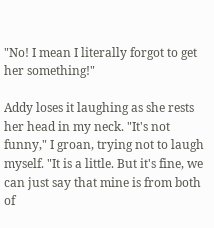"No! I mean I literally forgot to get her something!"

Addy loses it laughing as she rests her head in my neck. "It's not funny," I groan, trying not to laugh myself. "It is a little. But it's fine, we can just say that mine is from both of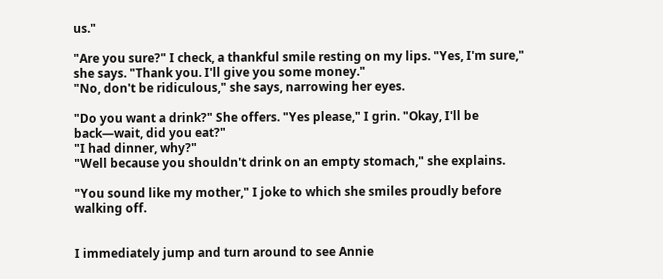us."

"Are you sure?" I check, a thankful smile resting on my lips. "Yes, I'm sure," she says. "Thank you. I'll give you some money."
"No, don't be ridiculous," she says, narrowing her eyes.

"Do you want a drink?" She offers. "Yes please," I grin. "Okay, I'll be back—wait, did you eat?"
"I had dinner, why?"
"Well because you shouldn't drink on an empty stomach," she explains.

"You sound like my mother," I joke to which she smiles proudly before walking off.


I immediately jump and turn around to see Annie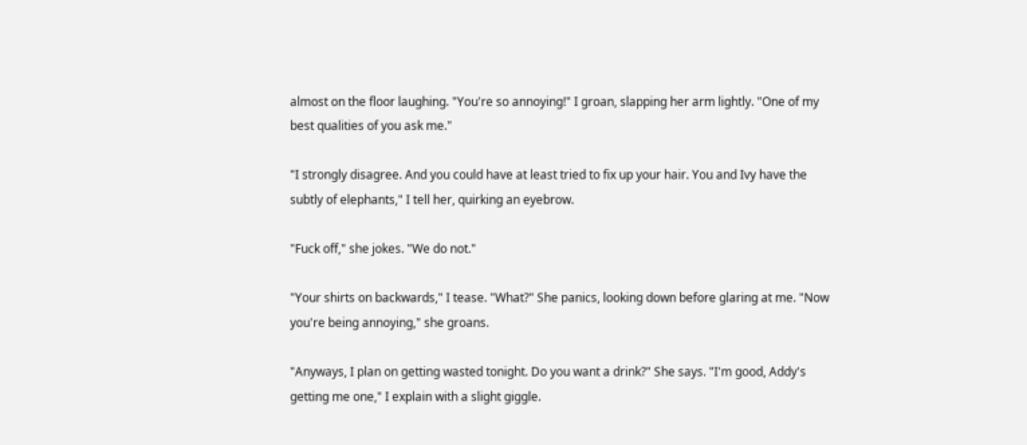almost on the floor laughing. "You're so annoying!" I groan, slapping her arm lightly. "One of my best qualities of you ask me."

"I strongly disagree. And you could have at least tried to fix up your hair. You and Ivy have the subtly of elephants," I tell her, quirking an eyebrow.

"Fuck off," she jokes. "We do not."

"Your shirts on backwards," I tease. "What?" She panics, looking down before glaring at me. "Now you're being annoying," she groans.

"Anyways, I plan on getting wasted tonight. Do you want a drink?" She says. "I'm good, Addy's getting me one," I explain with a slight giggle.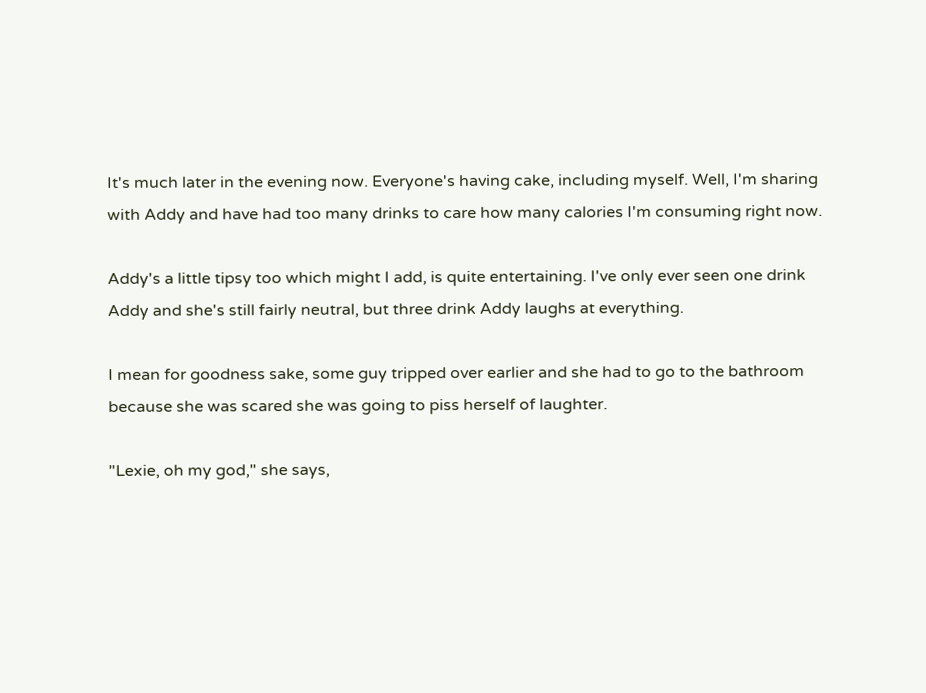It's much later in the evening now. Everyone's having cake, including myself. Well, I'm sharing with Addy and have had too many drinks to care how many calories I'm consuming right now.

Addy's a little tipsy too which might I add, is quite entertaining. I've only ever seen one drink Addy and she's still fairly neutral, but three drink Addy laughs at everything.

I mean for goodness sake, some guy tripped over earlier and she had to go to the bathroom because she was scared she was going to piss herself of laughter.

"Lexie, oh my god," she says,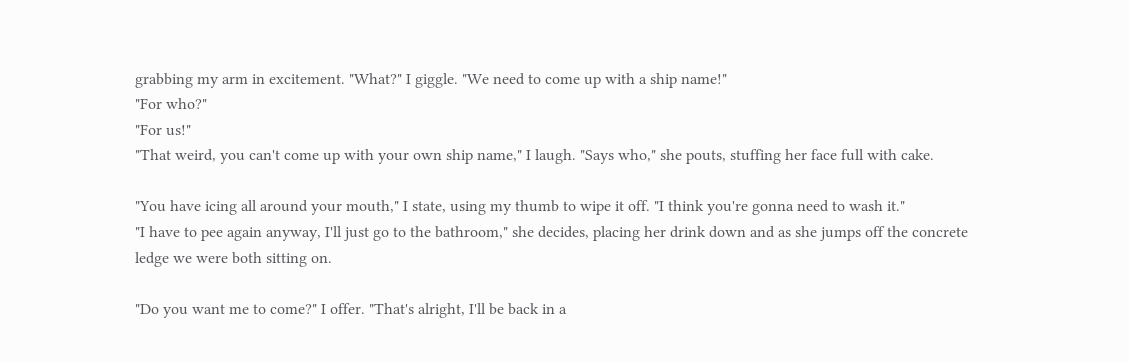grabbing my arm in excitement. "What?" I giggle. "We need to come up with a ship name!"
"For who?"
"For us!"
"That weird, you can't come up with your own ship name," I laugh. "Says who," she pouts, stuffing her face full with cake.

"You have icing all around your mouth," I state, using my thumb to wipe it off. "I think you're gonna need to wash it."
"I have to pee again anyway, I'll just go to the bathroom," she decides, placing her drink down and as she jumps off the concrete ledge we were both sitting on.

"Do you want me to come?" I offer. "That's alright, I'll be back in a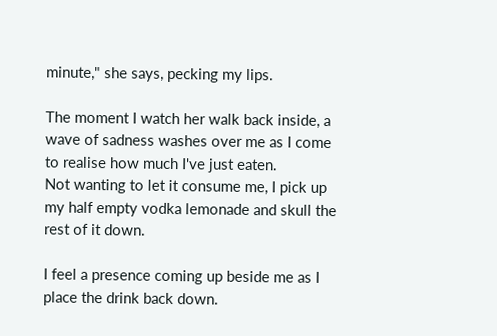minute," she says, pecking my lips.

The moment I watch her walk back inside, a wave of sadness washes over me as I come to realise how much I've just eaten.
Not wanting to let it consume me, I pick up my half empty vodka lemonade and skull the rest of it down.

I feel a presence coming up beside me as I place the drink back down.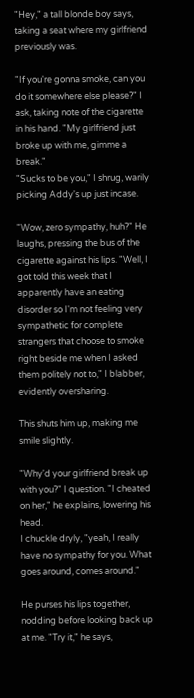"Hey," a tall blonde boy says, taking a seat where my girlfriend previously was.

"If you're gonna smoke, can you do it somewhere else please?" I ask, taking note of the cigarette in his hand. "My girlfriend just broke up with me, gimme a break."
"Sucks to be you," I shrug, warily picking Addy's up just incase.

"Wow, zero sympathy, huh?" He laughs, pressing the bus of the cigarette against his lips. "Well, I got told this week that I apparently have an eating disorder so I'm not feeling very sympathetic for complete strangers that choose to smoke right beside me when I asked them politely not to," I blabber, evidently oversharing.

This shuts him up, making me smile slightly.

"Why'd your girlfriend break up with you?" I question. "I cheated on her," he explains, lowering his head.
I chuckle dryly, "yeah, I really have no sympathy for you. What goes around, comes around."

He purses his lips together, nodding before looking back up at me. "Try it," he says,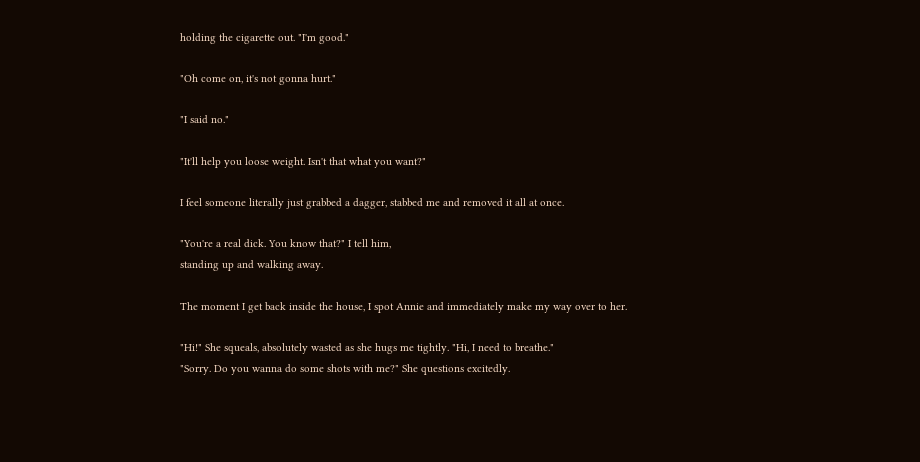holding the cigarette out. "I'm good."

"Oh come on, it's not gonna hurt."

"I said no."

"It'll help you loose weight. Isn't that what you want?"

I feel someone literally just grabbed a dagger, stabbed me and removed it all at once.

"You're a real dick. You know that?" I tell him,
standing up and walking away.

The moment I get back inside the house, I spot Annie and immediately make my way over to her.

"Hi!" She squeals, absolutely wasted as she hugs me tightly. "Hi, I need to breathe."
"Sorry. Do you wanna do some shots with me?" She questions excitedly.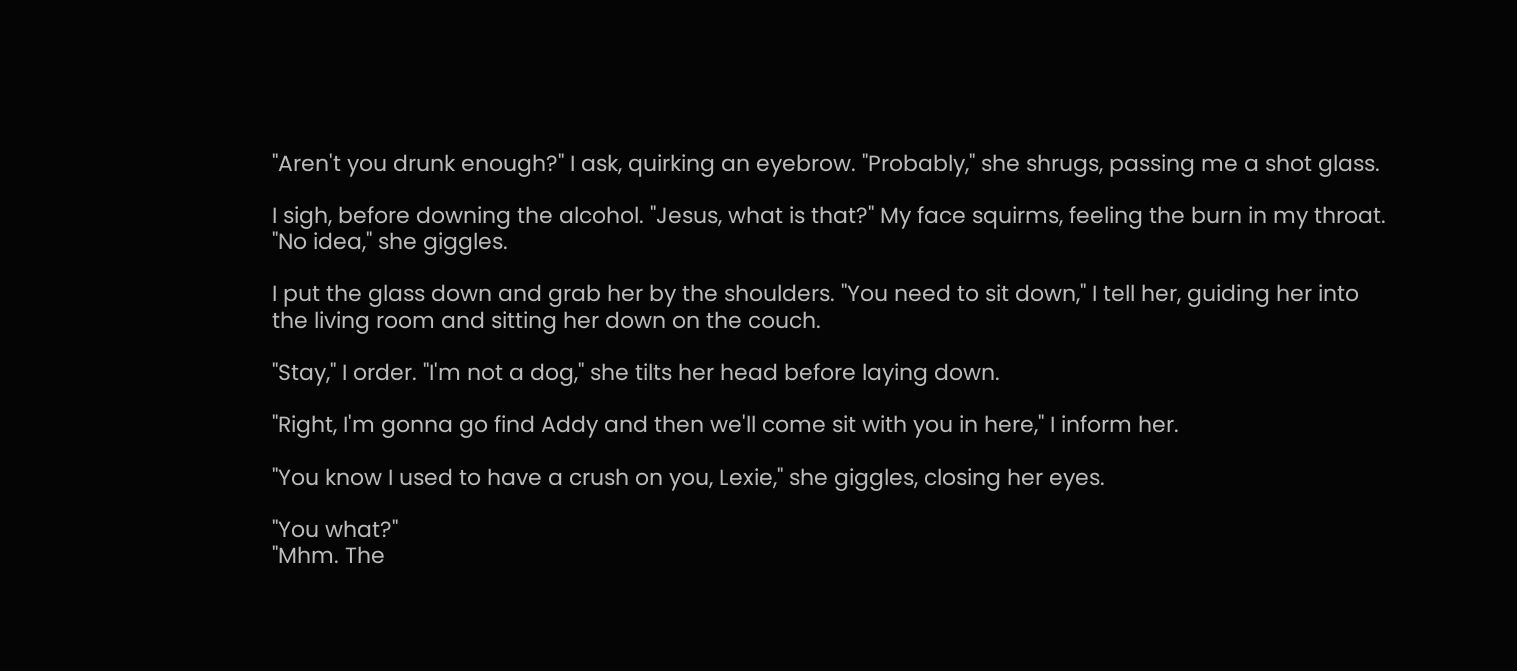"Aren't you drunk enough?" I ask, quirking an eyebrow. "Probably," she shrugs, passing me a shot glass.

I sigh, before downing the alcohol. "Jesus, what is that?" My face squirms, feeling the burn in my throat. "No idea," she giggles.

I put the glass down and grab her by the shoulders. "You need to sit down," I tell her, guiding her into the living room and sitting her down on the couch.

"Stay," I order. "I'm not a dog," she tilts her head before laying down.

"Right, I'm gonna go find Addy and then we'll come sit with you in here," I inform her.

"You know I used to have a crush on you, Lexie," she giggles, closing her eyes.

"You what?"
"Mhm. The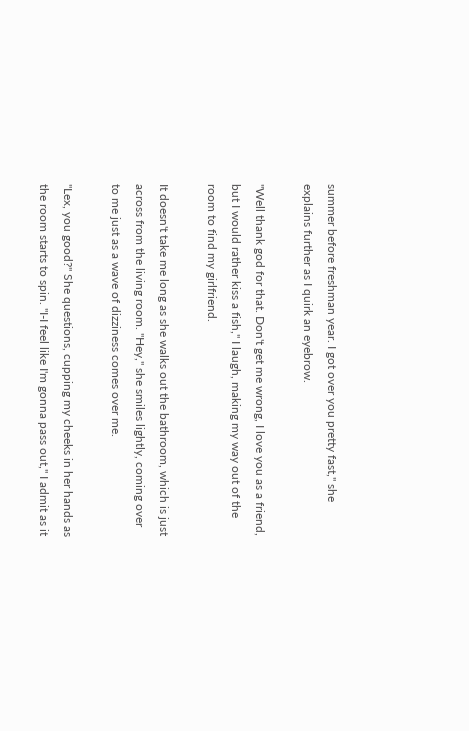summer before freshman year. I got over you pretty fast," she explains further as I quirk an eyebrow.

"Well thank god for that. Don't get me wrong, I love you as a friend, but I would rather kiss a fish," I laugh, making my way out of the room to find my girlfriend.

It doesn't take me long as she walks out the bathroom, which is just across from the living room. "Hey," she smiles lightly, coming over to me just as a wave of dizziness comes over me.

"Lex, you good?" She questions, cupping my cheeks in her hands as the room starts to spin. "I-I feel like I'm gonna pass out," I admit as it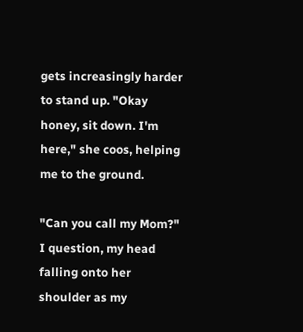gets increasingly harder to stand up. "Okay honey, sit down. I'm here," she coos, helping me to the ground.

"Can you call my Mom?" I question, my head falling onto her shoulder as my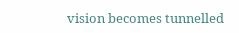vision becomes tunnelled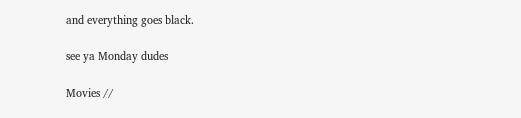and everything goes black.

see ya Monday dudes

Movies //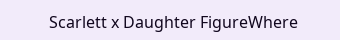Scarlett x Daughter FigureWhere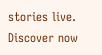stories live. Discover now